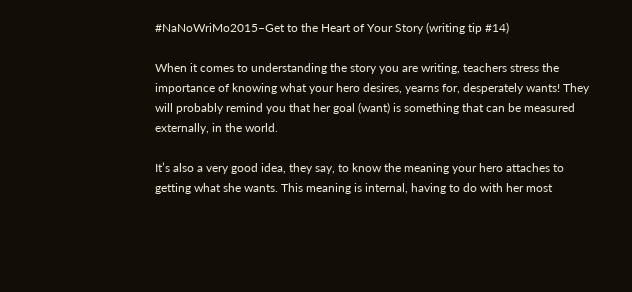#NaNoWriMo2015–Get to the Heart of Your Story (writing tip #14)

When it comes to understanding the story you are writing, teachers stress the importance of knowing what your hero desires, yearns for, desperately wants! They will probably remind you that her goal (want) is something that can be measured externally, in the world.

It’s also a very good idea, they say, to know the meaning your hero attaches to getting what she wants. This meaning is internal, having to do with her most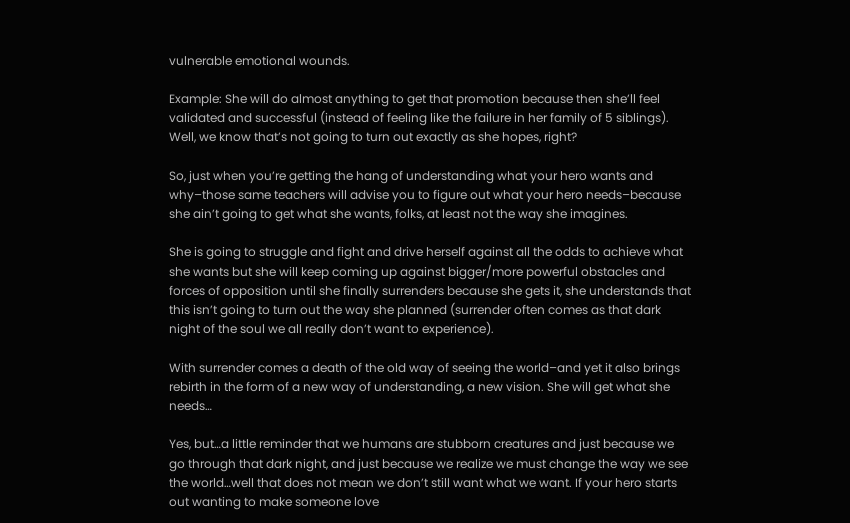vulnerable emotional wounds.

Example: She will do almost anything to get that promotion because then she’ll feel validated and successful (instead of feeling like the failure in her family of 5 siblings). Well, we know that’s not going to turn out exactly as she hopes, right?

So, just when you’re getting the hang of understanding what your hero wants and why–those same teachers will advise you to figure out what your hero needs–because she ain’t going to get what she wants, folks, at least not the way she imagines.

She is going to struggle and fight and drive herself against all the odds to achieve what she wants but she will keep coming up against bigger/more powerful obstacles and forces of opposition until she finally surrenders because she gets it, she understands that this isn’t going to turn out the way she planned (surrender often comes as that dark night of the soul we all really don’t want to experience).

With surrender comes a death of the old way of seeing the world–and yet it also brings rebirth in the form of a new way of understanding, a new vision. She will get what she needs…

Yes, but…a little reminder that we humans are stubborn creatures and just because we go through that dark night, and just because we realize we must change the way we see the world…well that does not mean we don’t still want what we want. If your hero starts out wanting to make someone love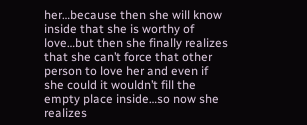her…because then she will know inside that she is worthy of love…but then she finally realizes that she can’t force that other person to love her and even if she could it wouldn’t fill the empty place inside…so now she realizes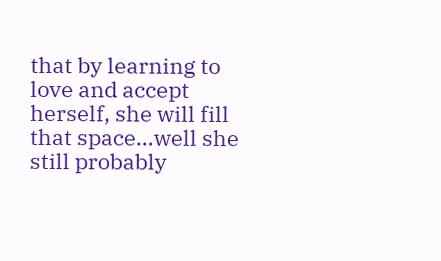that by learning to love and accept herself, she will fill that space…well she still probably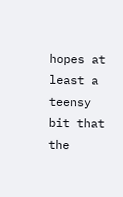hopes at least a teensy bit that the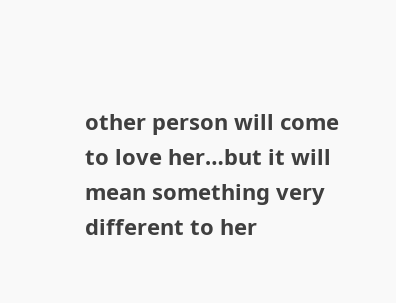other person will come to love her…but it will mean something very different to her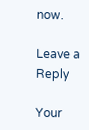now.

Leave a Reply

Your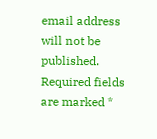email address will not be published. Required fields are marked *